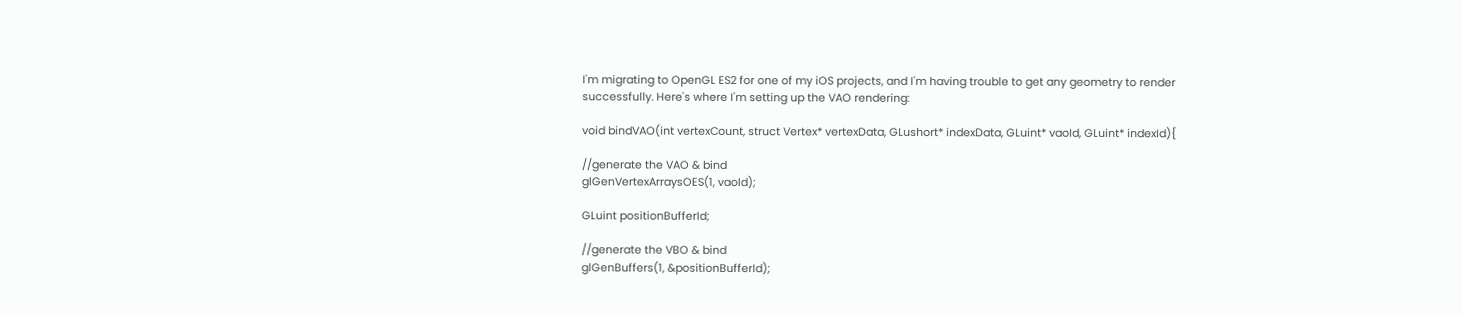I'm migrating to OpenGL ES2 for one of my iOS projects, and I'm having trouble to get any geometry to render successfully. Here's where I'm setting up the VAO rendering:

void bindVAO(int vertexCount, struct Vertex* vertexData, GLushort* indexData, GLuint* vaoId, GLuint* indexId){

//generate the VAO & bind
glGenVertexArraysOES(1, vaoId);

GLuint positionBufferId;

//generate the VBO & bind
glGenBuffers(1, &positionBufferId);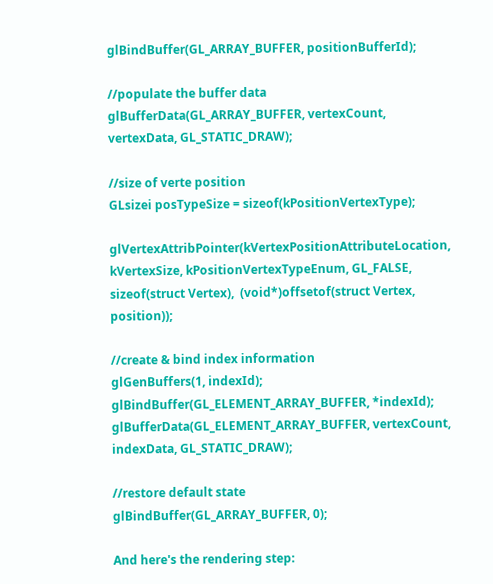glBindBuffer(GL_ARRAY_BUFFER, positionBufferId);

//populate the buffer data
glBufferData(GL_ARRAY_BUFFER, vertexCount, vertexData, GL_STATIC_DRAW);

//size of verte position
GLsizei posTypeSize = sizeof(kPositionVertexType);

glVertexAttribPointer(kVertexPositionAttributeLocation, kVertexSize, kPositionVertexTypeEnum, GL_FALSE, sizeof(struct Vertex),  (void*)offsetof(struct Vertex, position));

//create & bind index information
glGenBuffers(1, indexId);
glBindBuffer(GL_ELEMENT_ARRAY_BUFFER, *indexId);
glBufferData(GL_ELEMENT_ARRAY_BUFFER, vertexCount, indexData, GL_STATIC_DRAW);

//restore default state
glBindBuffer(GL_ARRAY_BUFFER, 0);

And here's the rendering step: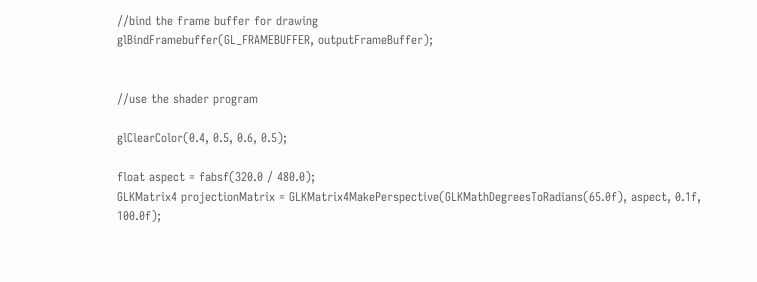//bind the frame buffer for drawing
glBindFramebuffer(GL_FRAMEBUFFER, outputFrameBuffer);


//use the shader program

glClearColor(0.4, 0.5, 0.6, 0.5);

float aspect = fabsf(320.0 / 480.0);
GLKMatrix4 projectionMatrix = GLKMatrix4MakePerspective(GLKMathDegreesToRadians(65.0f), aspect, 0.1f, 100.0f);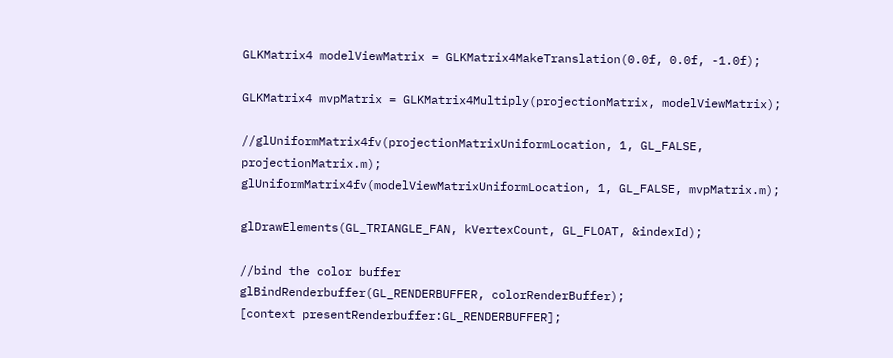GLKMatrix4 modelViewMatrix = GLKMatrix4MakeTranslation(0.0f, 0.0f, -1.0f);

GLKMatrix4 mvpMatrix = GLKMatrix4Multiply(projectionMatrix, modelViewMatrix);

//glUniformMatrix4fv(projectionMatrixUniformLocation, 1, GL_FALSE, projectionMatrix.m);
glUniformMatrix4fv(modelViewMatrixUniformLocation, 1, GL_FALSE, mvpMatrix.m);

glDrawElements(GL_TRIANGLE_FAN, kVertexCount, GL_FLOAT, &indexId);

//bind the color buffer
glBindRenderbuffer(GL_RENDERBUFFER, colorRenderBuffer);
[context presentRenderbuffer:GL_RENDERBUFFER];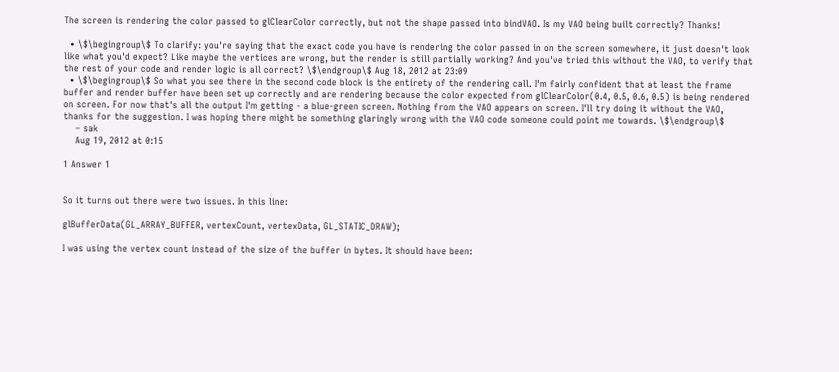The screen is rendering the color passed to glClearColor correctly, but not the shape passed into bindVAO. Is my VAO being built correctly? Thanks!

  • \$\begingroup\$ To clarify: you're saying that the exact code you have is rendering the color passed in on the screen somewhere, it just doesn't look like what you'd expect? Like maybe the vertices are wrong, but the render is still partially working? And you've tried this without the VAO, to verify that the rest of your code and render logic is all correct? \$\endgroup\$ Aug 18, 2012 at 23:09
  • \$\begingroup\$ So what you see there in the second code block is the entirety of the rendering call. I'm fairly confident that at least the frame buffer and render buffer have been set up correctly and are rendering because the color expected from glClearColor(0.4, 0.5, 0.6, 0.5) is being rendered on screen. For now that's all the output I'm getting - a blue-green screen. Nothing from the VAO appears on screen. I'll try doing it without the VAO, thanks for the suggestion. I was hoping there might be something glaringly wrong with the VAO code someone could point me towards. \$\endgroup\$
    – sak
    Aug 19, 2012 at 0:15

1 Answer 1


So it turns out there were two issues. In this line:

glBufferData(GL_ARRAY_BUFFER, vertexCount, vertexData, GL_STATIC_DRAW);

I was using the vertex count instead of the size of the buffer in bytes. It should have been: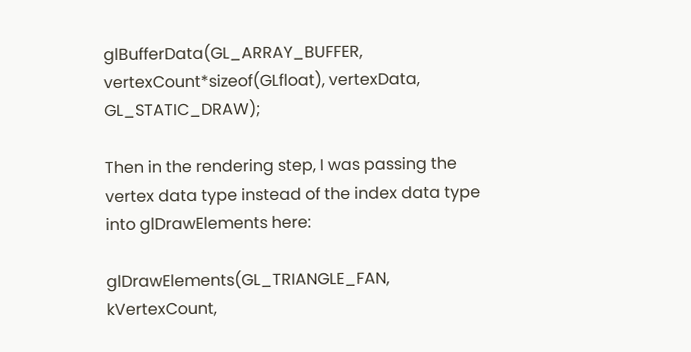glBufferData(GL_ARRAY_BUFFER, vertexCount*sizeof(GLfloat), vertexData, GL_STATIC_DRAW);

Then in the rendering step, I was passing the vertex data type instead of the index data type into glDrawElements here:

glDrawElements(GL_TRIANGLE_FAN, kVertexCount,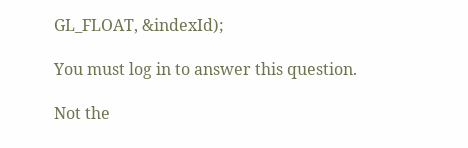GL_FLOAT, &indexId);

You must log in to answer this question.

Not the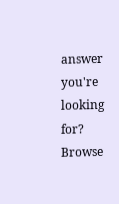answer you're looking for? Browse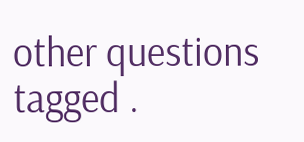other questions tagged .